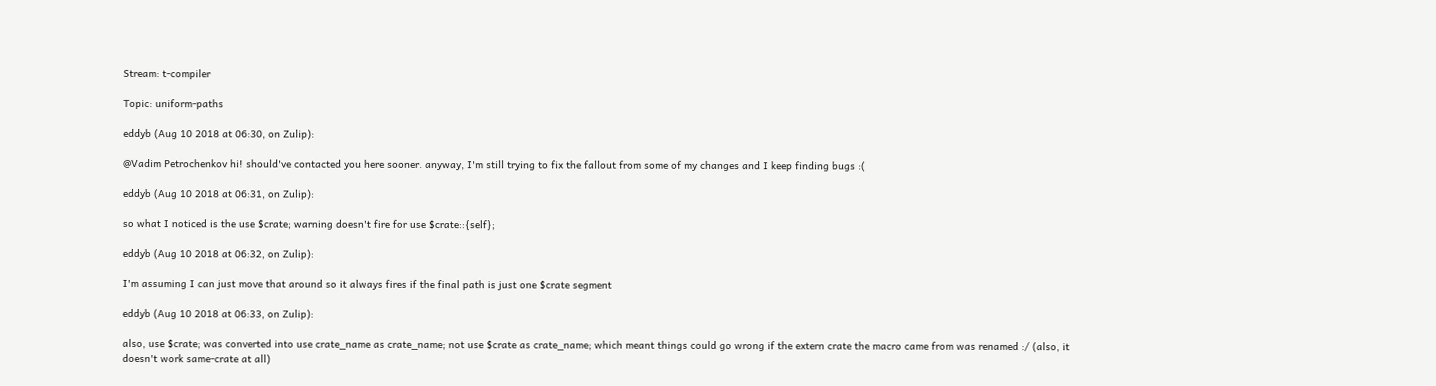Stream: t-compiler

Topic: uniform-paths

eddyb (Aug 10 2018 at 06:30, on Zulip):

@Vadim Petrochenkov hi! should've contacted you here sooner. anyway, I'm still trying to fix the fallout from some of my changes and I keep finding bugs :(

eddyb (Aug 10 2018 at 06:31, on Zulip):

so what I noticed is the use $crate; warning doesn't fire for use $crate::{self};

eddyb (Aug 10 2018 at 06:32, on Zulip):

I'm assuming I can just move that around so it always fires if the final path is just one $crate segment

eddyb (Aug 10 2018 at 06:33, on Zulip):

also, use $crate; was converted into use crate_name as crate_name; not use $crate as crate_name; which meant things could go wrong if the extern crate the macro came from was renamed :/ (also, it doesn't work same-crate at all)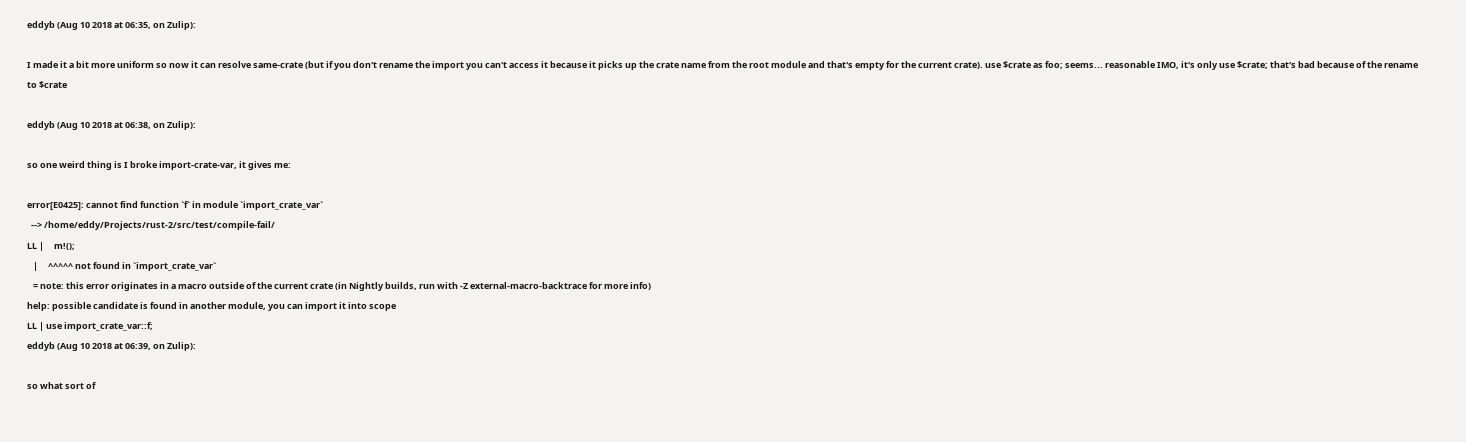eddyb (Aug 10 2018 at 06:35, on Zulip):

I made it a bit more uniform so now it can resolve same-crate (but if you don't rename the import you can't access it because it picks up the crate name from the root module and that's empty for the current crate). use $crate as foo; seems... reasonable IMO, it's only use $crate; that's bad because of the rename to $crate

eddyb (Aug 10 2018 at 06:38, on Zulip):

so one weird thing is I broke import-crate-var, it gives me:

error[E0425]: cannot find function `f` in module `import_crate_var`
  --> /home/eddy/Projects/rust-2/src/test/compile-fail/
LL |     m!();
   |     ^^^^^ not found in `import_crate_var`
   = note: this error originates in a macro outside of the current crate (in Nightly builds, run with -Z external-macro-backtrace for more info)
help: possible candidate is found in another module, you can import it into scope
LL | use import_crate_var::f;
eddyb (Aug 10 2018 at 06:39, on Zulip):

so what sort of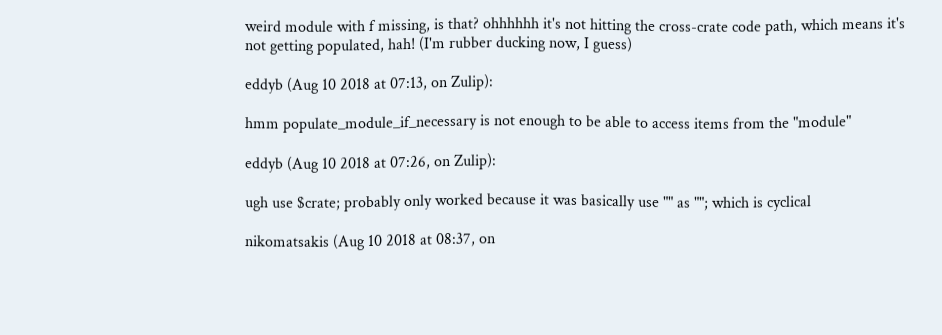weird module with f missing, is that? ohhhhhh it's not hitting the cross-crate code path, which means it's not getting populated, hah! (I'm rubber ducking now, I guess)

eddyb (Aug 10 2018 at 07:13, on Zulip):

hmm populate_module_if_necessary is not enough to be able to access items from the "module"

eddyb (Aug 10 2018 at 07:26, on Zulip):

ugh use $crate; probably only worked because it was basically use "" as ""; which is cyclical

nikomatsakis (Aug 10 2018 at 08:37, on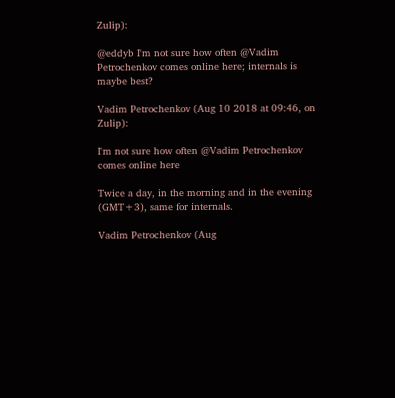Zulip):

@eddyb I'm not sure how often @Vadim Petrochenkov comes online here; internals is maybe best?

Vadim Petrochenkov (Aug 10 2018 at 09:46, on Zulip):

I'm not sure how often @Vadim Petrochenkov comes online here

Twice a day, in the morning and in the evening (GMT+3), same for internals.

Vadim Petrochenkov (Aug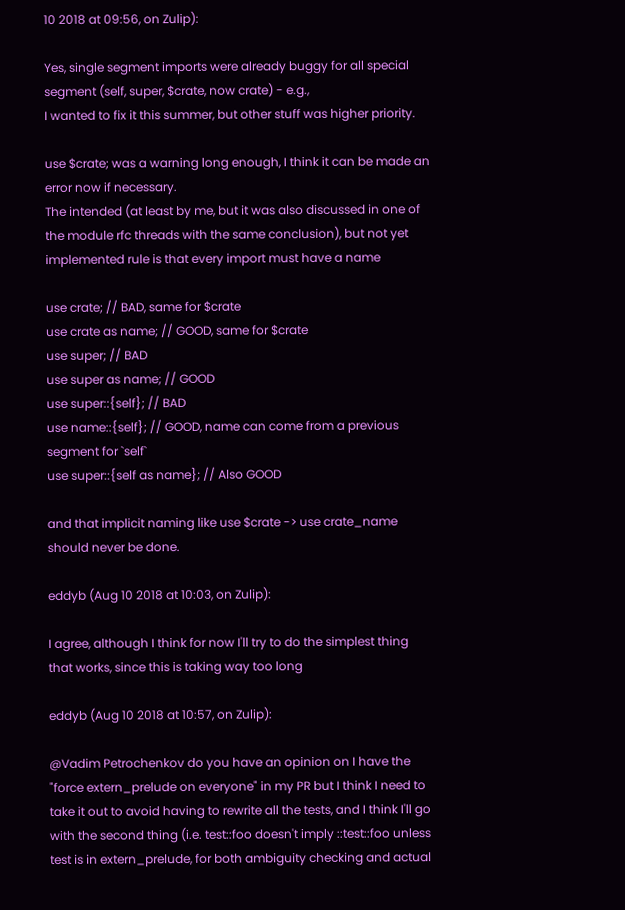10 2018 at 09:56, on Zulip):

Yes, single segment imports were already buggy for all special segment (self, super, $crate, now crate) - e.g.,
I wanted to fix it this summer, but other stuff was higher priority.

use $crate; was a warning long enough, I think it can be made an error now if necessary.
The intended (at least by me, but it was also discussed in one of the module rfc threads with the same conclusion), but not yet implemented rule is that every import must have a name

use crate; // BAD, same for $crate
use crate as name; // GOOD, same for $crate
use super; // BAD
use super as name; // GOOD
use super::{self}; // BAD
use name::{self}; // GOOD, name can come from a previous segment for `self`
use super::{self as name}; // Also GOOD

and that implicit naming like use $crate -> use crate_name should never be done.

eddyb (Aug 10 2018 at 10:03, on Zulip):

I agree, although I think for now I'll try to do the simplest thing that works, since this is taking way too long

eddyb (Aug 10 2018 at 10:57, on Zulip):

@Vadim Petrochenkov do you have an opinion on I have the "force extern_prelude on everyone" in my PR but I think I need to take it out to avoid having to rewrite all the tests, and I think I'll go with the second thing (i.e. test::foo doesn't imply ::test::foo unless test is in extern_prelude, for both ambiguity checking and actual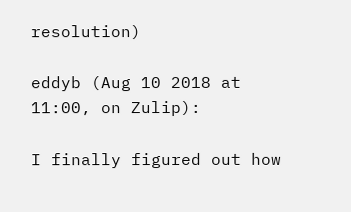resolution)

eddyb (Aug 10 2018 at 11:00, on Zulip):

I finally figured out how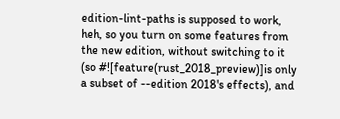edition-lint-paths is supposed to work, heh, so you turn on some features from the new edition, without switching to it (so #![feature(rust_2018_preview)]is only a subset of --edition 2018's effects), and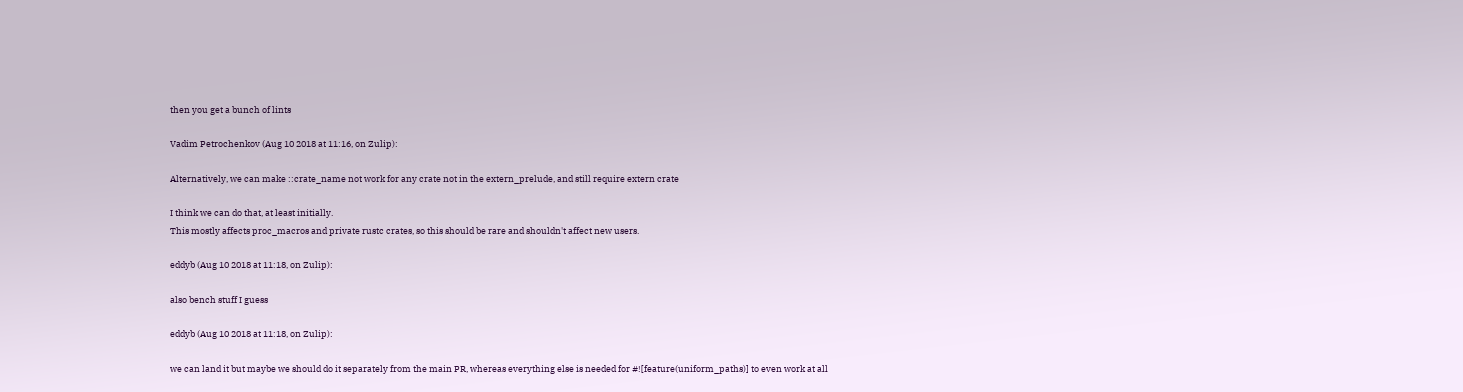then you get a bunch of lints

Vadim Petrochenkov (Aug 10 2018 at 11:16, on Zulip):

Alternatively, we can make ::crate_name not work for any crate not in the extern_prelude, and still require extern crate

I think we can do that, at least initially.
This mostly affects proc_macros and private rustc crates, so this should be rare and shouldn't affect new users.

eddyb (Aug 10 2018 at 11:18, on Zulip):

also bench stuff I guess

eddyb (Aug 10 2018 at 11:18, on Zulip):

we can land it but maybe we should do it separately from the main PR, whereas everything else is needed for #![feature(uniform_paths)] to even work at all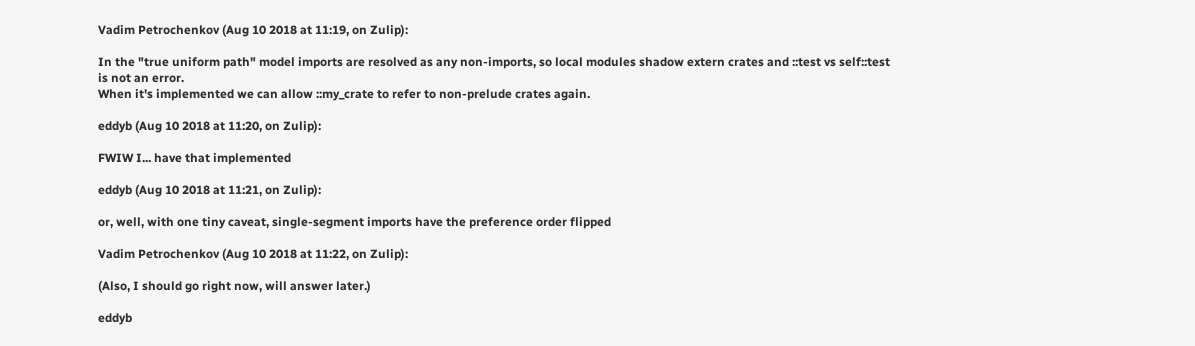Vadim Petrochenkov (Aug 10 2018 at 11:19, on Zulip):

In the "true uniform path" model imports are resolved as any non-imports, so local modules shadow extern crates and ::test vs self::test is not an error.
When it's implemented we can allow ::my_crate to refer to non-prelude crates again.

eddyb (Aug 10 2018 at 11:20, on Zulip):

FWIW I... have that implemented

eddyb (Aug 10 2018 at 11:21, on Zulip):

or, well, with one tiny caveat, single-segment imports have the preference order flipped

Vadim Petrochenkov (Aug 10 2018 at 11:22, on Zulip):

(Also, I should go right now, will answer later.)

eddyb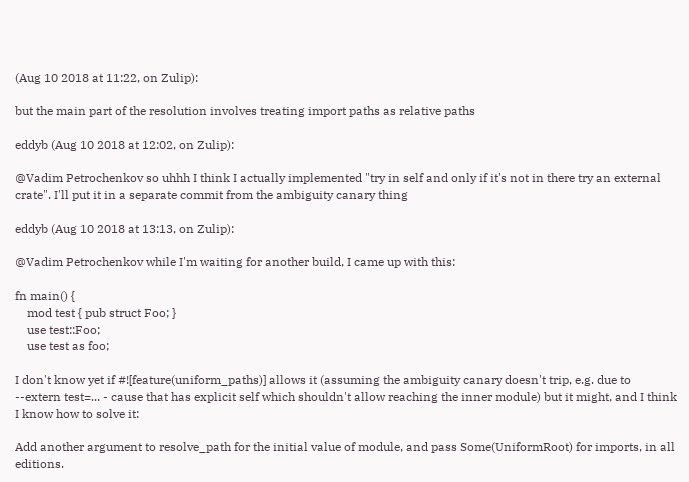(Aug 10 2018 at 11:22, on Zulip):

but the main part of the resolution involves treating import paths as relative paths

eddyb (Aug 10 2018 at 12:02, on Zulip):

@Vadim Petrochenkov so uhhh I think I actually implemented "try in self and only if it's not in there try an external crate". I'll put it in a separate commit from the ambiguity canary thing

eddyb (Aug 10 2018 at 13:13, on Zulip):

@Vadim Petrochenkov while I'm waiting for another build, I came up with this:

fn main() {
    mod test { pub struct Foo; }
    use test::Foo;
    use test as foo;

I don't know yet if #![feature(uniform_paths)] allows it (assuming the ambiguity canary doesn't trip, e.g. due to --extern test=... - cause that has explicit self which shouldn't allow reaching the inner module) but it might, and I think I know how to solve it:

Add another argument to resolve_path for the initial value of module, and pass Some(UniformRoot) for imports, in all editions.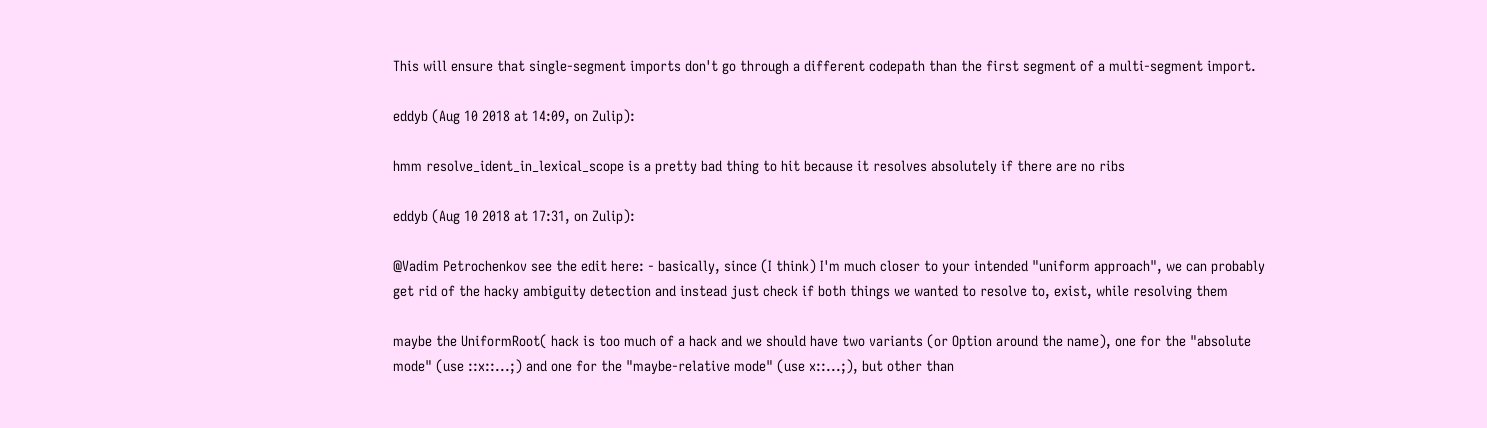This will ensure that single-segment imports don't go through a different codepath than the first segment of a multi-segment import.

eddyb (Aug 10 2018 at 14:09, on Zulip):

hmm resolve_ident_in_lexical_scope is a pretty bad thing to hit because it resolves absolutely if there are no ribs

eddyb (Aug 10 2018 at 17:31, on Zulip):

@Vadim Petrochenkov see the edit here: - basically, since (I think) I'm much closer to your intended "uniform approach", we can probably get rid of the hacky ambiguity detection and instead just check if both things we wanted to resolve to, exist, while resolving them

maybe the UniformRoot( hack is too much of a hack and we should have two variants (or Option around the name), one for the "absolute mode" (use ::x::...;) and one for the "maybe-relative mode" (use x::...;), but other than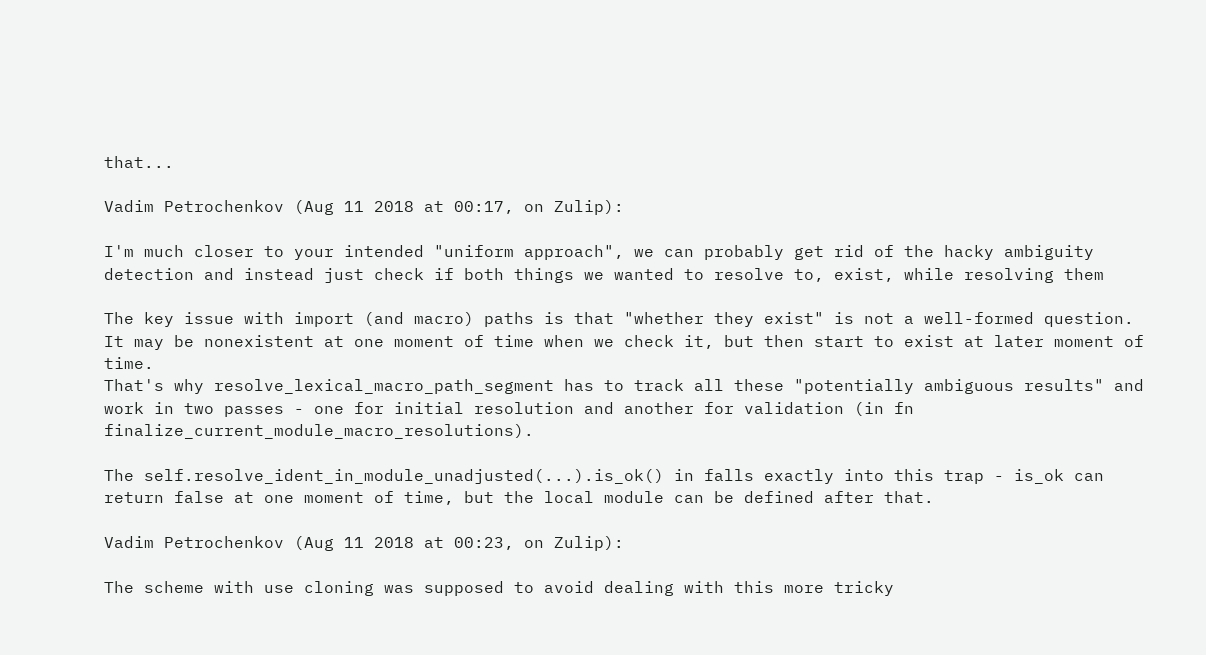that...

Vadim Petrochenkov (Aug 11 2018 at 00:17, on Zulip):

I'm much closer to your intended "uniform approach", we can probably get rid of the hacky ambiguity detection and instead just check if both things we wanted to resolve to, exist, while resolving them

The key issue with import (and macro) paths is that "whether they exist" is not a well-formed question.
It may be nonexistent at one moment of time when we check it, but then start to exist at later moment of time.
That's why resolve_lexical_macro_path_segment has to track all these "potentially ambiguous results" and work in two passes - one for initial resolution and another for validation (in fn finalize_current_module_macro_resolutions).

The self.resolve_ident_in_module_unadjusted(...).is_ok() in falls exactly into this trap - is_ok can return false at one moment of time, but the local module can be defined after that.

Vadim Petrochenkov (Aug 11 2018 at 00:23, on Zulip):

The scheme with use cloning was supposed to avoid dealing with this more tricky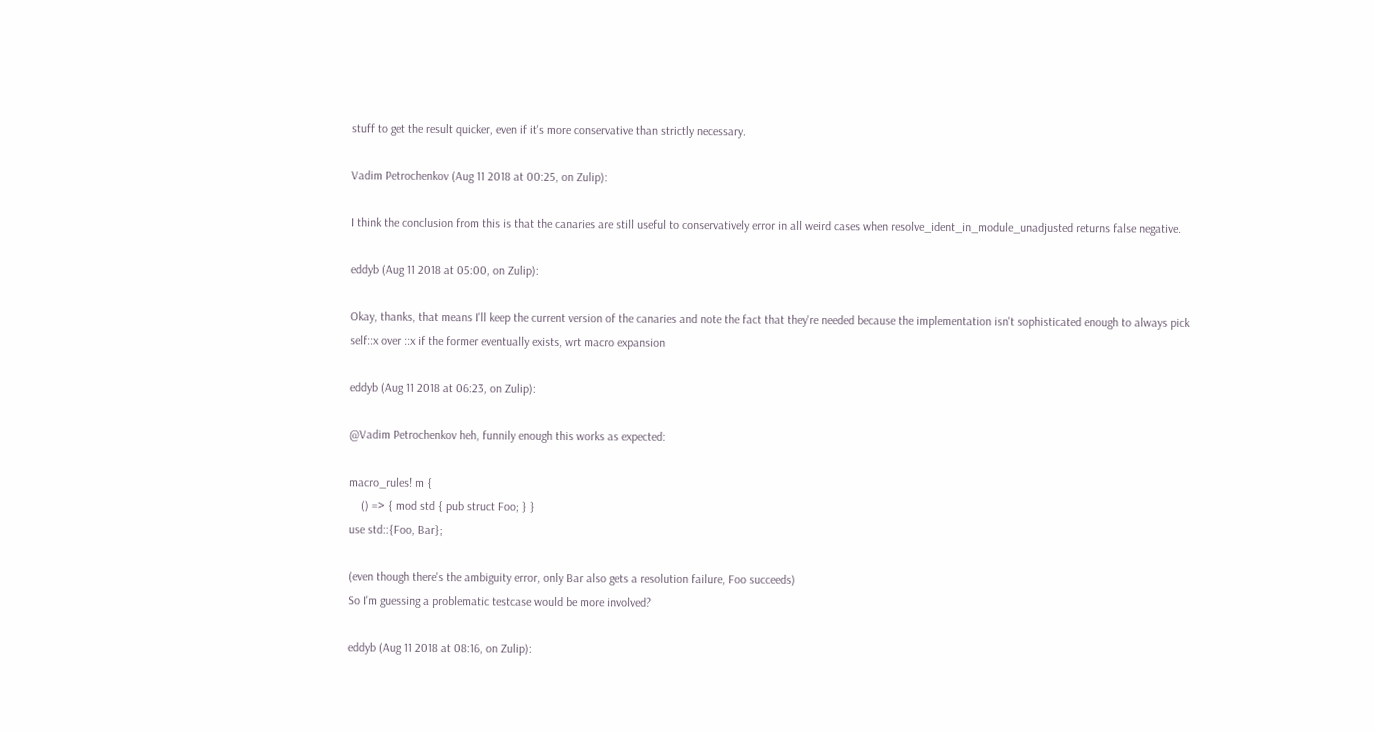stuff to get the result quicker, even if it's more conservative than strictly necessary.

Vadim Petrochenkov (Aug 11 2018 at 00:25, on Zulip):

I think the conclusion from this is that the canaries are still useful to conservatively error in all weird cases when resolve_ident_in_module_unadjusted returns false negative.

eddyb (Aug 11 2018 at 05:00, on Zulip):

Okay, thanks, that means I'll keep the current version of the canaries and note the fact that they're needed because the implementation isn't sophisticated enough to always pick self::x over ::x if the former eventually exists, wrt macro expansion

eddyb (Aug 11 2018 at 06:23, on Zulip):

@Vadim Petrochenkov heh, funnily enough this works as expected:

macro_rules! m {
    () => { mod std { pub struct Foo; } }
use std::{Foo, Bar};

(even though there's the ambiguity error, only Bar also gets a resolution failure, Foo succeeds)
So I'm guessing a problematic testcase would be more involved?

eddyb (Aug 11 2018 at 08:16, on Zulip):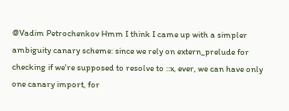@Vadim Petrochenkov Hmm I think I came up with a simpler ambiguity canary scheme: since we rely on extern_prelude for checking if we're supposed to resolve to ::x, ever, we can have only one canary import, for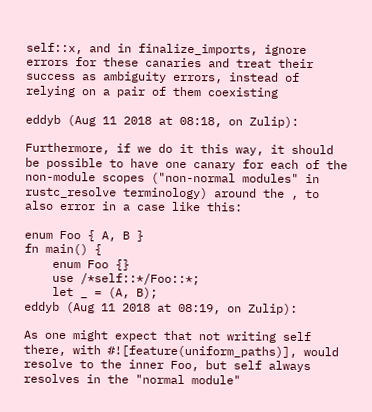self::x, and in finalize_imports, ignore errors for these canaries and treat their success as ambiguity errors, instead of relying on a pair of them coexisting

eddyb (Aug 11 2018 at 08:18, on Zulip):

Furthermore, if we do it this way, it should be possible to have one canary for each of the non-module scopes ("non-normal modules" in rustc_resolve terminology) around the , to also error in a case like this:

enum Foo { A, B }
fn main() {
    enum Foo {}
    use /*self::*/Foo::*;
    let _ = (A, B);
eddyb (Aug 11 2018 at 08:19, on Zulip):

As one might expect that not writing self there, with #![feature(uniform_paths)], would resolve to the inner Foo, but self always resolves in the "normal module"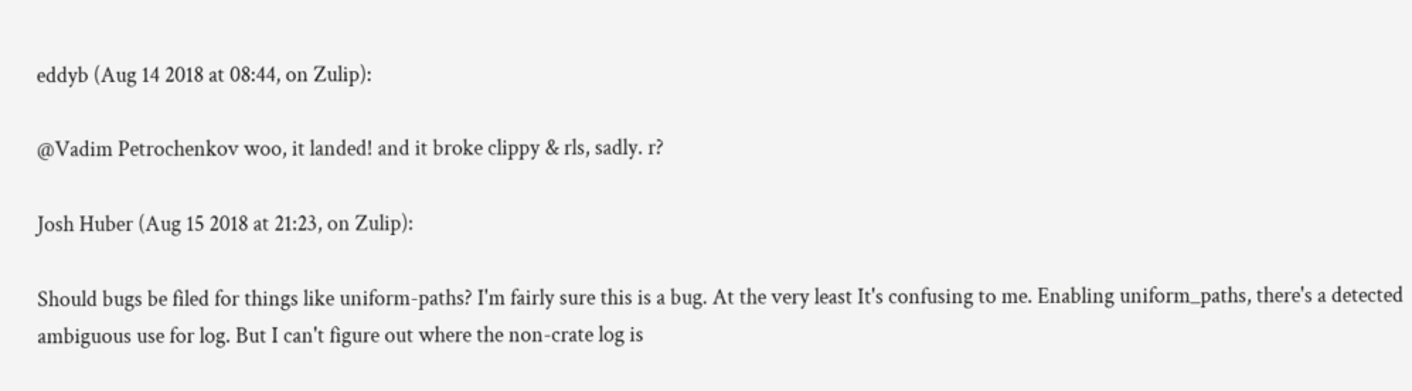eddyb (Aug 14 2018 at 08:44, on Zulip):

@Vadim Petrochenkov woo, it landed! and it broke clippy & rls, sadly. r?

Josh Huber (Aug 15 2018 at 21:23, on Zulip):

Should bugs be filed for things like uniform-paths? I'm fairly sure this is a bug. At the very least It's confusing to me. Enabling uniform_paths, there's a detected ambiguous use for log. But I can't figure out where the non-crate log is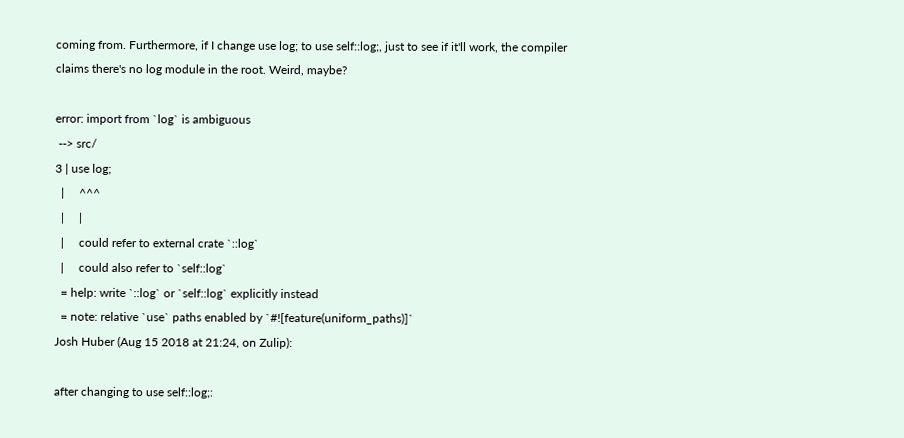coming from. Furthermore, if I change use log; to use self::log;, just to see if it'll work, the compiler claims there's no log module in the root. Weird, maybe?

error: import from `log` is ambiguous
 --> src/
3 | use log;
  |     ^^^
  |     |
  |     could refer to external crate `::log`
  |     could also refer to `self::log`
  = help: write `::log` or `self::log` explicitly instead
  = note: relative `use` paths enabled by `#![feature(uniform_paths)]`
Josh Huber (Aug 15 2018 at 21:24, on Zulip):

after changing to use self::log;: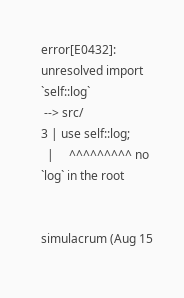error[E0432]: unresolved import `self::log`
 --> src/
3 | use self::log;
  |     ^^^^^^^^^ no `log` in the root


simulacrum (Aug 15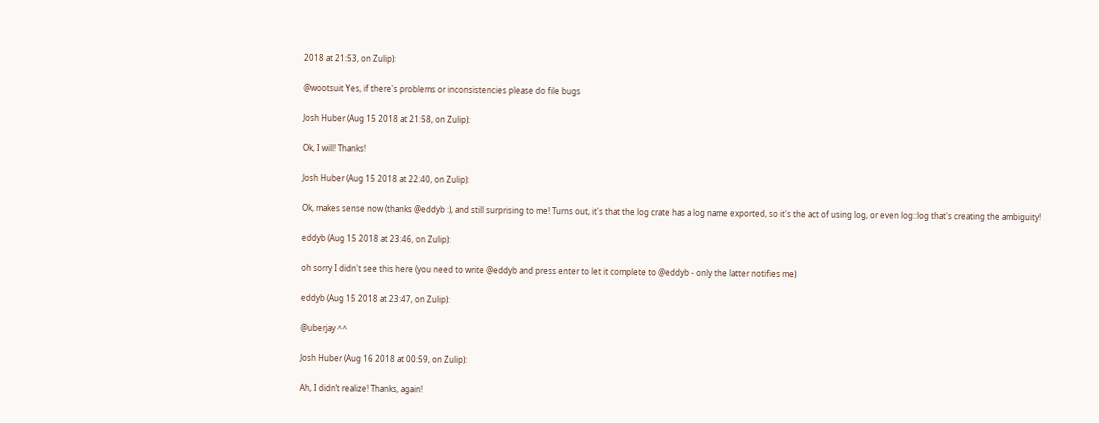2018 at 21:53, on Zulip):

@wootsuit Yes, if there's problems or inconsistencies please do file bugs

Josh Huber (Aug 15 2018 at 21:58, on Zulip):

Ok, I will! Thanks!

Josh Huber (Aug 15 2018 at 22:40, on Zulip):

Ok, makes sense now (thanks @eddyb :), and still surprising to me! Turns out, it's that the log crate has a log name exported, so it's the act of using log, or even log::log that's creating the ambiguity!

eddyb (Aug 15 2018 at 23:46, on Zulip):

oh sorry I didn't see this here (you need to write @eddyb and press enter to let it complete to @eddyb - only the latter notifies me)

eddyb (Aug 15 2018 at 23:47, on Zulip):

@uberjay ^^

Josh Huber (Aug 16 2018 at 00:59, on Zulip):

Ah, I didn’t realize! Thanks, again!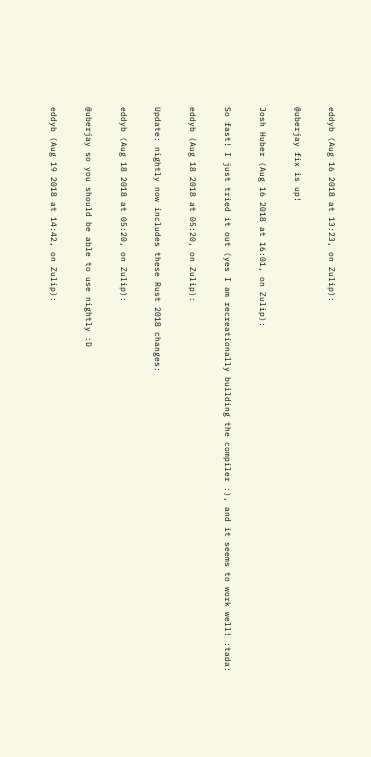eddyb (Aug 16 2018 at 13:23, on Zulip):

@uberjay fix is up!

Josh Huber (Aug 16 2018 at 16:01, on Zulip):

So fast! I just tried it out (yes I am recreationally building the compiler :), and it seems to work well! :tada:

eddyb (Aug 18 2018 at 05:20, on Zulip):

Update: nightly now includes these Rust 2018 changes:

eddyb (Aug 18 2018 at 05:20, on Zulip):

@uberjay so you should be able to use nightly :D

eddyb (Aug 19 2018 at 14:42, on Zulip):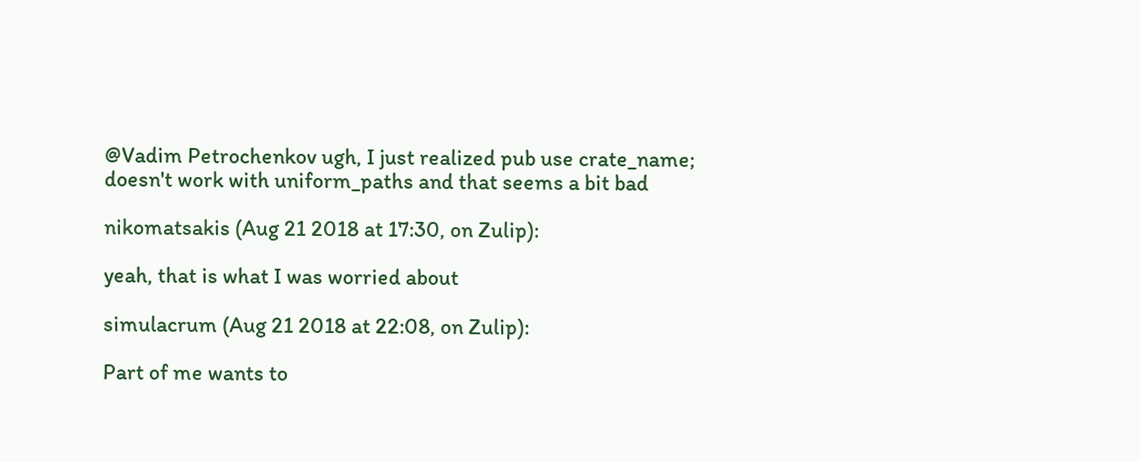@Vadim Petrochenkov ugh, I just realized pub use crate_name; doesn't work with uniform_paths and that seems a bit bad

nikomatsakis (Aug 21 2018 at 17:30, on Zulip):

yeah, that is what I was worried about

simulacrum (Aug 21 2018 at 22:08, on Zulip):

Part of me wants to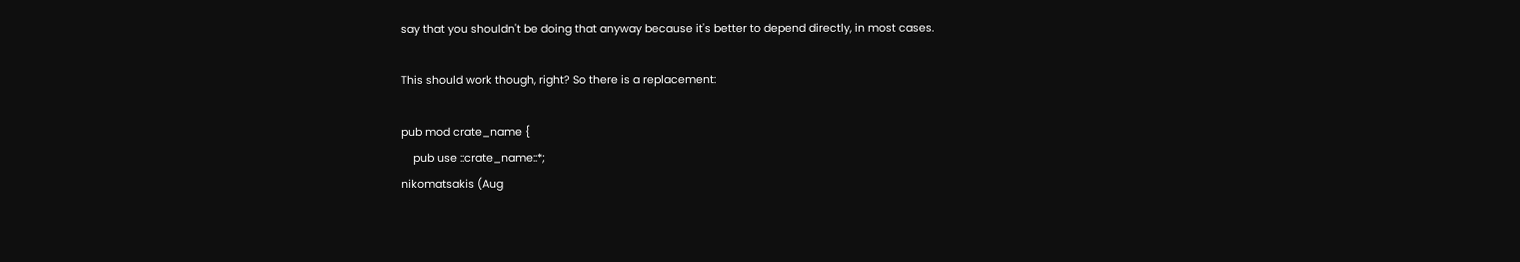say that you shouldn't be doing that anyway because it's better to depend directly, in most cases.

This should work though, right? So there is a replacement:

pub mod crate_name {
    pub use ::crate_name::*;
nikomatsakis (Aug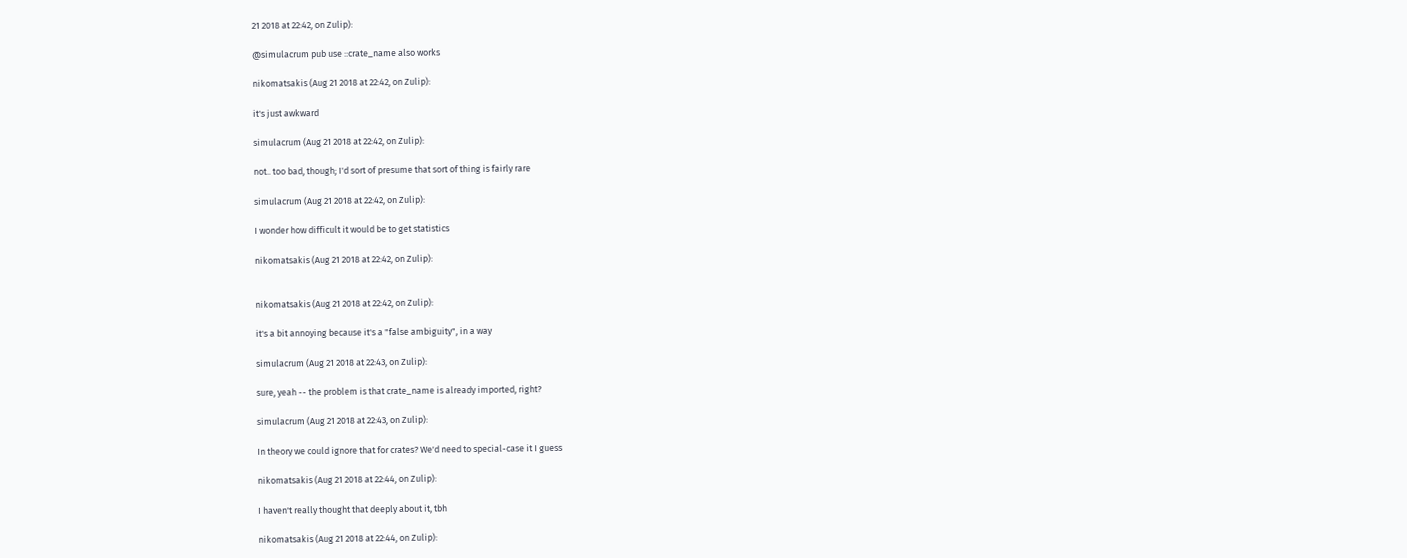21 2018 at 22:42, on Zulip):

@simulacrum pub use ::crate_name also works

nikomatsakis (Aug 21 2018 at 22:42, on Zulip):

it's just awkward

simulacrum (Aug 21 2018 at 22:42, on Zulip):

not.. too bad, though; I'd sort of presume that sort of thing is fairly rare

simulacrum (Aug 21 2018 at 22:42, on Zulip):

I wonder how difficult it would be to get statistics

nikomatsakis (Aug 21 2018 at 22:42, on Zulip):


nikomatsakis (Aug 21 2018 at 22:42, on Zulip):

it's a bit annoying because it's a "false ambiguity", in a way

simulacrum (Aug 21 2018 at 22:43, on Zulip):

sure, yeah -- the problem is that crate_name is already imported, right?

simulacrum (Aug 21 2018 at 22:43, on Zulip):

In theory we could ignore that for crates? We'd need to special-case it I guess

nikomatsakis (Aug 21 2018 at 22:44, on Zulip):

I haven't really thought that deeply about it, tbh

nikomatsakis (Aug 21 2018 at 22:44, on Zulip):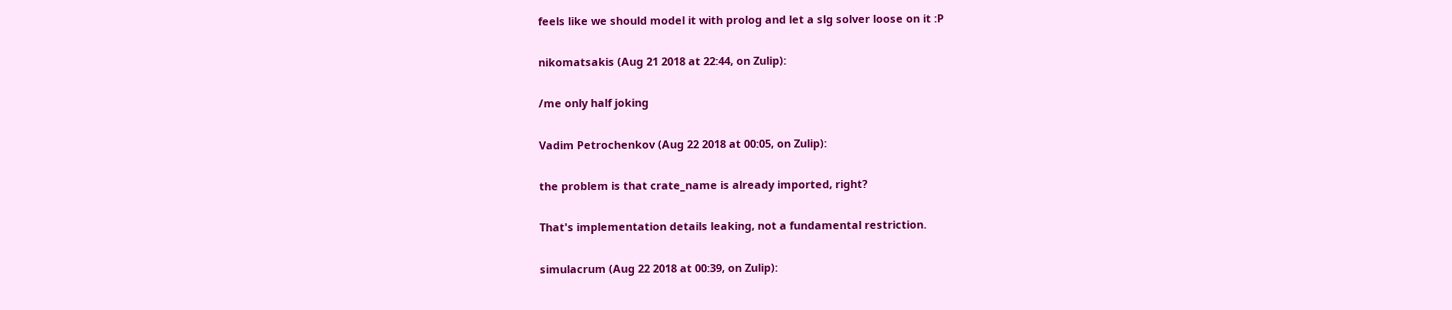feels like we should model it with prolog and let a slg solver loose on it :P

nikomatsakis (Aug 21 2018 at 22:44, on Zulip):

/me only half joking

Vadim Petrochenkov (Aug 22 2018 at 00:05, on Zulip):

the problem is that crate_name is already imported, right?

That's implementation details leaking, not a fundamental restriction.

simulacrum (Aug 22 2018 at 00:39, on Zulip):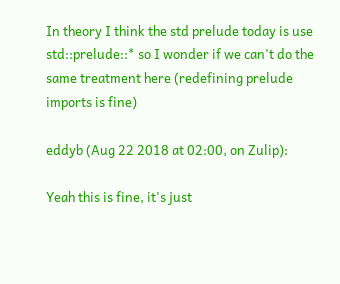In theory I think the std prelude today is use std::prelude::* so I wonder if we can't do the same treatment here (redefining prelude imports is fine)

eddyb (Aug 22 2018 at 02:00, on Zulip):

Yeah this is fine, it's just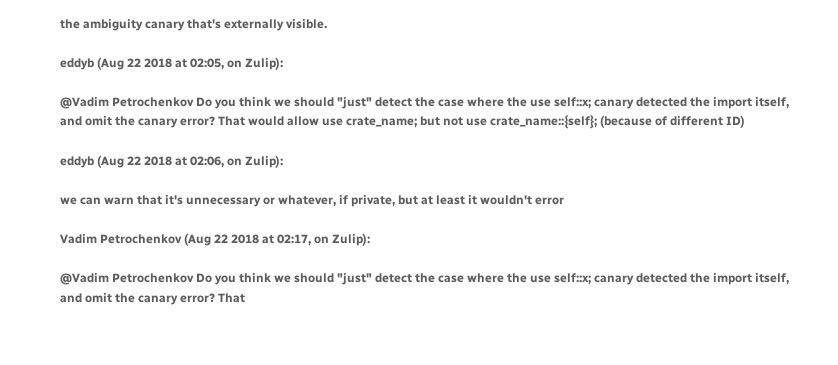the ambiguity canary that's externally visible.

eddyb (Aug 22 2018 at 02:05, on Zulip):

@Vadim Petrochenkov Do you think we should "just" detect the case where the use self::x; canary detected the import itself, and omit the canary error? That would allow use crate_name; but not use crate_name::{self}; (because of different ID)

eddyb (Aug 22 2018 at 02:06, on Zulip):

we can warn that it's unnecessary or whatever, if private, but at least it wouldn't error

Vadim Petrochenkov (Aug 22 2018 at 02:17, on Zulip):

@Vadim Petrochenkov Do you think we should "just" detect the case where the use self::x; canary detected the import itself, and omit the canary error? That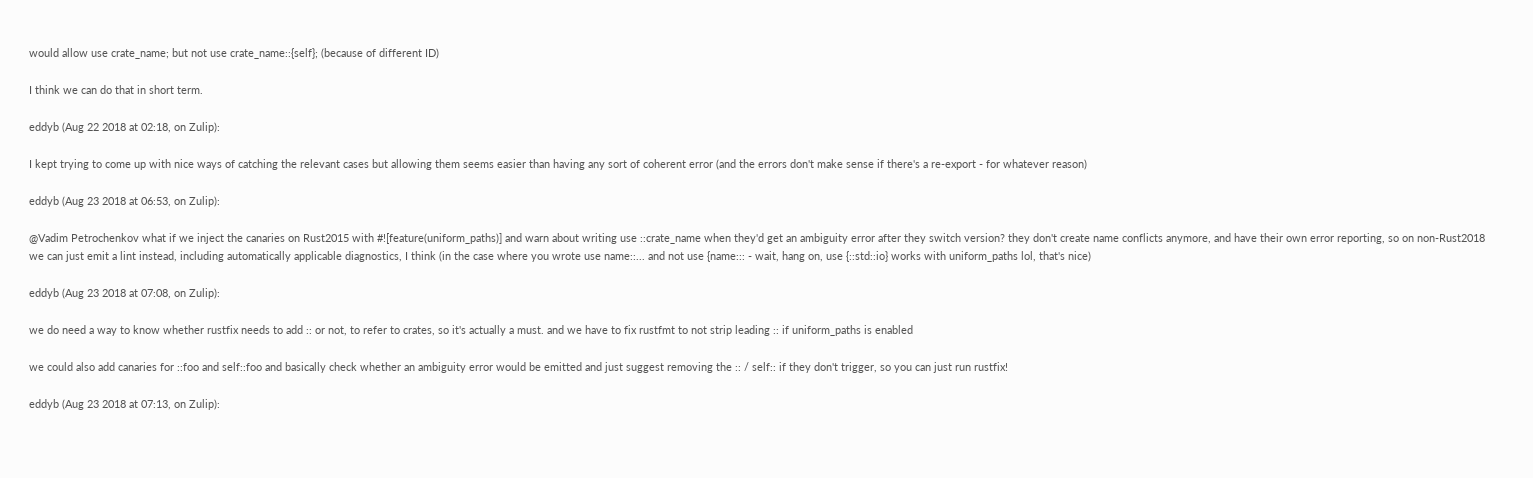would allow use crate_name; but not use crate_name::{self}; (because of different ID)

I think we can do that in short term.

eddyb (Aug 22 2018 at 02:18, on Zulip):

I kept trying to come up with nice ways of catching the relevant cases but allowing them seems easier than having any sort of coherent error (and the errors don't make sense if there's a re-export - for whatever reason)

eddyb (Aug 23 2018 at 06:53, on Zulip):

@Vadim Petrochenkov what if we inject the canaries on Rust2015 with #![feature(uniform_paths)] and warn about writing use ::crate_name when they'd get an ambiguity error after they switch version? they don't create name conflicts anymore, and have their own error reporting, so on non-Rust2018 we can just emit a lint instead, including automatically applicable diagnostics, I think (in the case where you wrote use name::... and not use {name::: - wait, hang on, use {::std::io} works with uniform_paths lol, that's nice)

eddyb (Aug 23 2018 at 07:08, on Zulip):

we do need a way to know whether rustfix needs to add :: or not, to refer to crates, so it's actually a must. and we have to fix rustfmt to not strip leading :: if uniform_paths is enabled

we could also add canaries for ::foo and self::foo and basically check whether an ambiguity error would be emitted and just suggest removing the :: / self:: if they don't trigger, so you can just run rustfix!

eddyb (Aug 23 2018 at 07:13, on Zulip):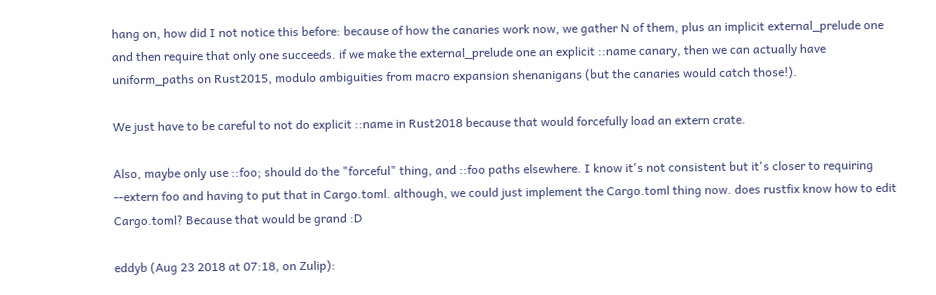hang on, how did I not notice this before: because of how the canaries work now, we gather N of them, plus an implicit external_prelude one and then require that only one succeeds. if we make the external_prelude one an explicit ::name canary, then we can actually have uniform_paths on Rust2015, modulo ambiguities from macro expansion shenanigans (but the canaries would catch those!).

We just have to be careful to not do explicit ::name in Rust2018 because that would forcefully load an extern crate.

Also, maybe only use ::foo; should do the "forceful" thing, and ::foo paths elsewhere. I know it's not consistent but it's closer to requiring --extern foo and having to put that in Cargo.toml. although, we could just implement the Cargo.toml thing now. does rustfix know how to edit Cargo.toml? Because that would be grand :D

eddyb (Aug 23 2018 at 07:18, on Zulip):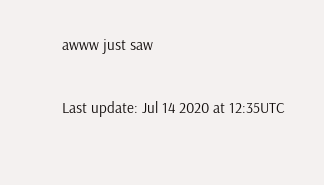awww just saw

Last update: Jul 14 2020 at 12:35UTC